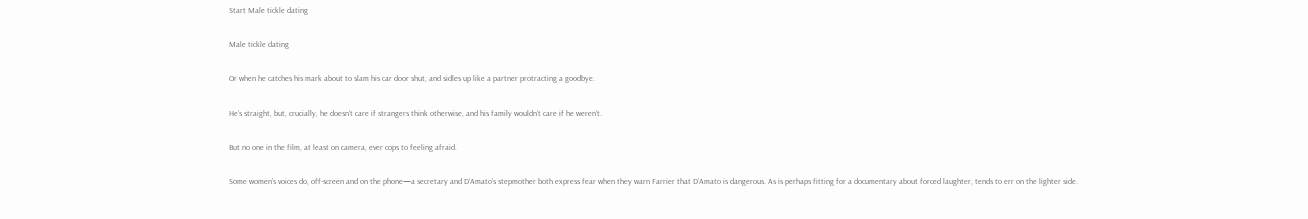Start Male tickle dating

Male tickle dating

Or when he catches his mark about to slam his car door shut, and sidles up like a partner protracting a goodbye.

He’s straight, but, crucially, he doesn’t care if strangers think otherwise, and his family wouldn’t care if he weren’t.

But no one in the film, at least on camera, ever cops to feeling afraid.

Some women’s voices do, off-screen and on the phone—a secretary and D’Amato’s stepmother both express fear when they warn Farrier that D’Amato is dangerous. As is perhaps fitting for a documentary about forced laughter, tends to err on the lighter side.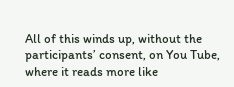All of this winds up, without the participants’ consent, on You Tube, where it reads more like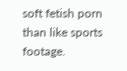soft fetish porn than like sports footage.